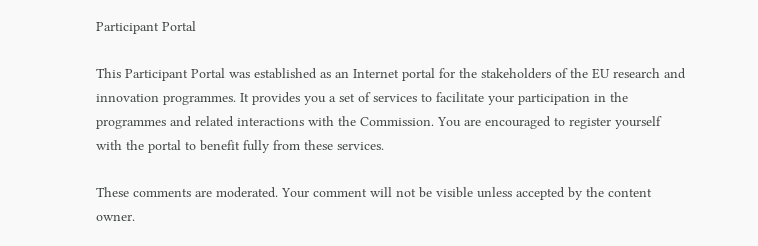Participant Portal

This Participant Portal was established as an Internet portal for the stakeholders of the EU research and innovation programmes. It provides you a set of services to facilitate your participation in the programmes and related interactions with the Commission. You are encouraged to register yourself with the portal to benefit fully from these services.

These comments are moderated. Your comment will not be visible unless accepted by the content owner.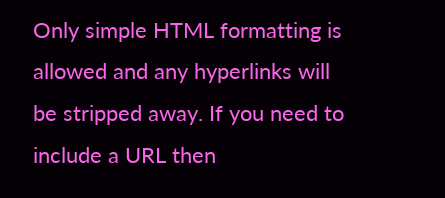Only simple HTML formatting is allowed and any hyperlinks will be stripped away. If you need to include a URL then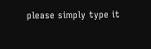please simply type it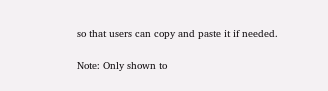so that users can copy and paste it if needed.

Note: Only shown to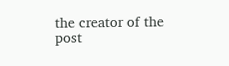the creator of the post